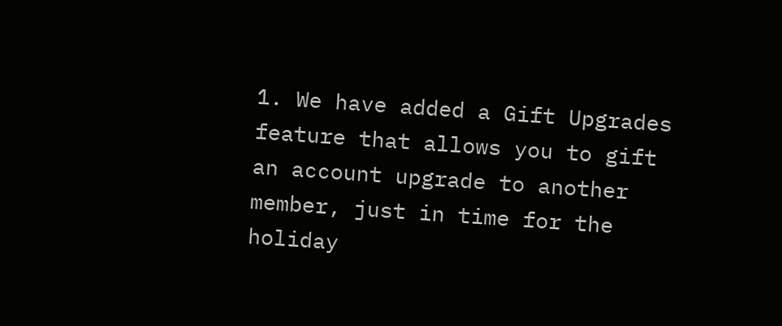1. We have added a Gift Upgrades feature that allows you to gift an account upgrade to another member, just in time for the holiday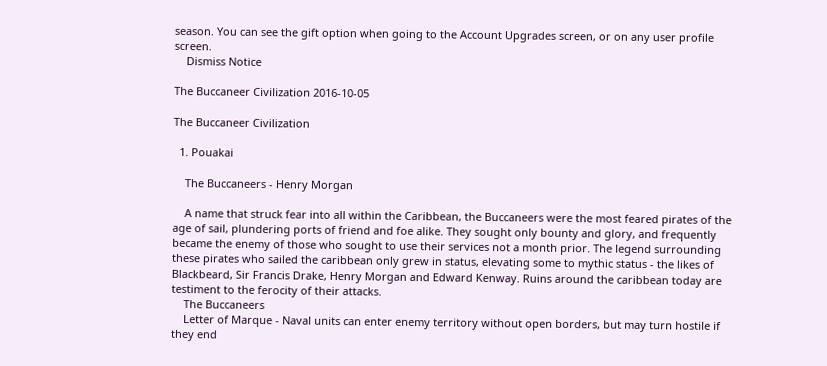season. You can see the gift option when going to the Account Upgrades screen, or on any user profile screen.
    Dismiss Notice

The Buccaneer Civilization 2016-10-05

The Buccaneer Civilization

  1. Pouakai

    The Buccaneers - Henry Morgan

    A name that struck fear into all within the Caribbean, the Buccaneers were the most feared pirates of the age of sail, plundering ports of friend and foe alike. They sought only bounty and glory, and frequently became the enemy of those who sought to use their services not a month prior. The legend surrounding these pirates who sailed the caribbean only grew in status, elevating some to mythic status - the likes of Blackbeard, Sir Francis Drake, Henry Morgan and Edward Kenway. Ruins around the caribbean today are testiment to the ferocity of their attacks.
    The Buccaneers
    Letter of Marque - Naval units can enter enemy territory without open borders, but may turn hostile if they end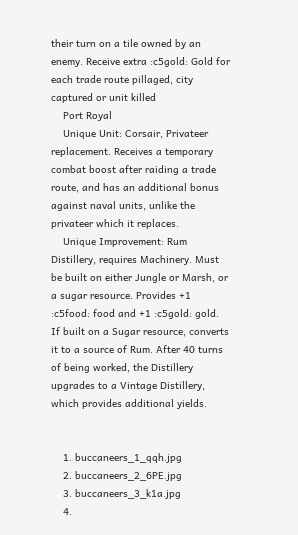their turn on a tile owned by an enemy. Receive extra :c5gold: Gold for each trade route pillaged, city captured or unit killed
    Port Royal
    Unique Unit: Corsair, Privateer replacement. Receives a temporary combat boost after raiding a trade route, and has an additional bonus against naval units, unlike the privateer which it replaces.
    Unique Improvement: Rum Distillery, requires Machinery. Must be built on either Jungle or Marsh, or a sugar resource. Provides +1 :c5food: food and +1 :c5gold: gold. If built on a Sugar resource, converts it to a source of Rum. After 40 turns of being worked, the Distillery upgrades to a Vintage Distillery, which provides additional yields.


    1. buccaneers_1_qqh.jpg
    2. buccaneers_2_6PE.jpg
    3. buccaneers_3_k1a.jpg
    4.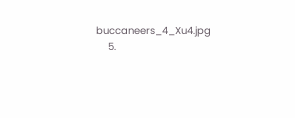buccaneers_4_Xu4.jpg
    5.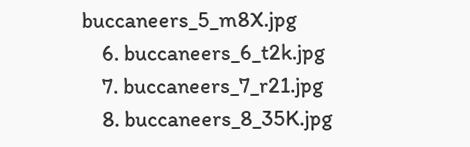buccaneers_5_m8X.jpg
    6. buccaneers_6_t2k.jpg
    7. buccaneers_7_r21.jpg
    8. buccaneers_8_35K.jpg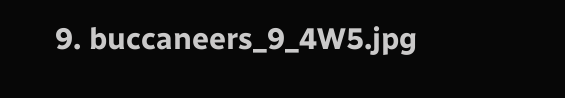9. buccaneers_9_4W5.jpg